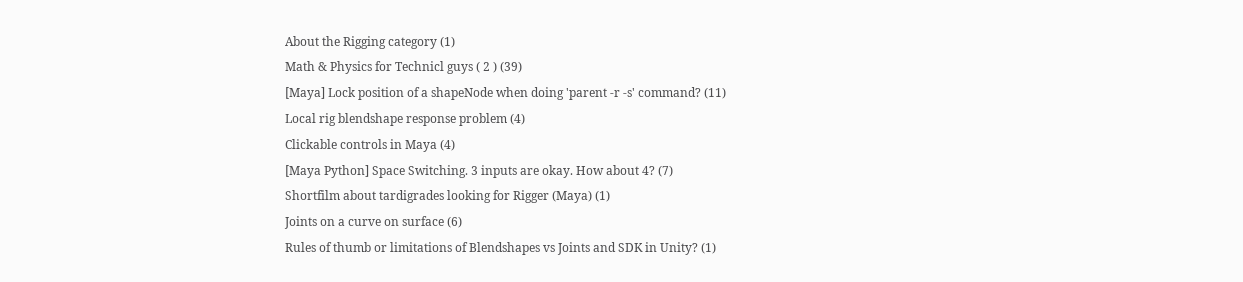About the Rigging category (1)
Math & Physics for Technicl guys ( 2 ) (39)
[Maya] Lock position of a shapeNode when doing 'parent -r -s' command? (11)
Local rig blendshape response problem (4)
Clickable controls in Maya (4)
[Maya Python] Space Switching. 3 inputs are okay. How about 4? (7)
Shortfilm about tardigrades looking for Rigger (Maya) (1)
Joints on a curve on surface (6)
Rules of thumb or limitations of Blendshapes vs Joints and SDK in Unity? (1)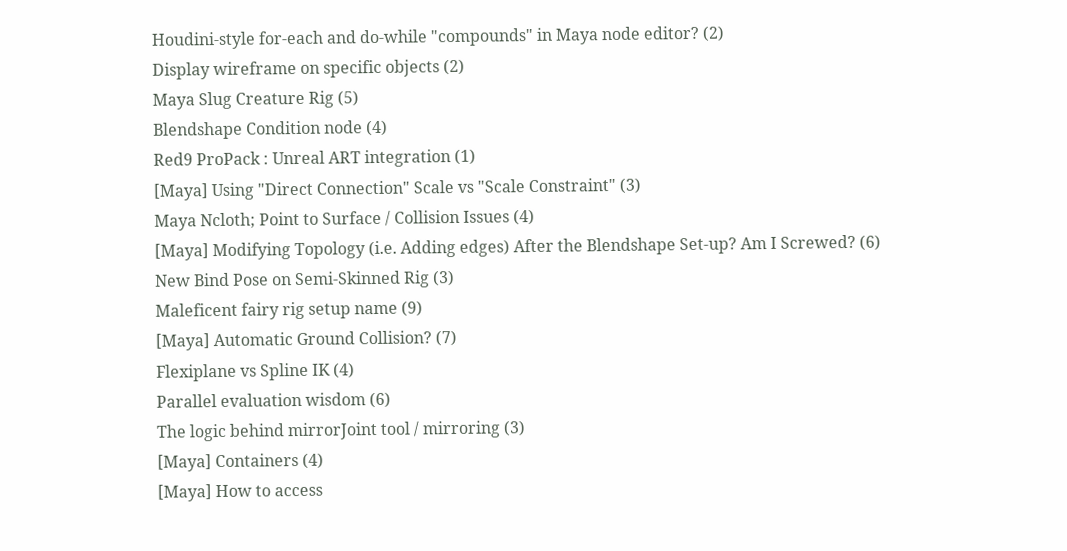Houdini-style for-each and do-while "compounds" in Maya node editor? (2)
Display wireframe on specific objects (2)
Maya Slug Creature Rig (5)
Blendshape Condition node (4)
Red9 ProPack : Unreal ART integration (1)
[Maya] Using "Direct Connection" Scale vs "Scale Constraint" (3)
Maya Ncloth; Point to Surface / Collision Issues (4)
[Maya] Modifying Topology (i.e. Adding edges) After the Blendshape Set-up? Am I Screwed? (6)
New Bind Pose on Semi-Skinned Rig (3)
Maleficent fairy rig setup name (9)
[Maya] Automatic Ground Collision? (7)
Flexiplane vs Spline IK (4)
Parallel evaluation wisdom (6)
The logic behind mirrorJoint tool / mirroring (3)
[Maya] Containers (4)
[Maya] How to access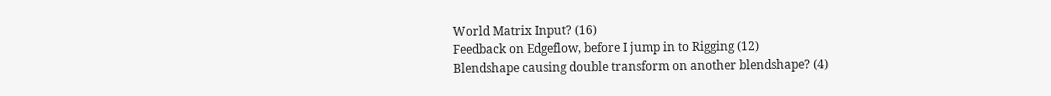World Matrix Input? (16)
Feedback on Edgeflow, before I jump in to Rigging (12)
Blendshape causing double transform on another blendshape? (4)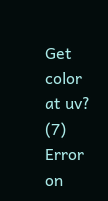Get color at uv? (7)
Error on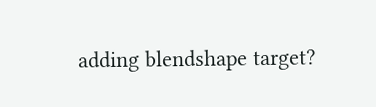adding blendshape target?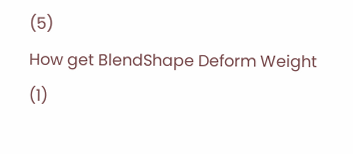(5)
How get BlendShape Deform Weight (1)